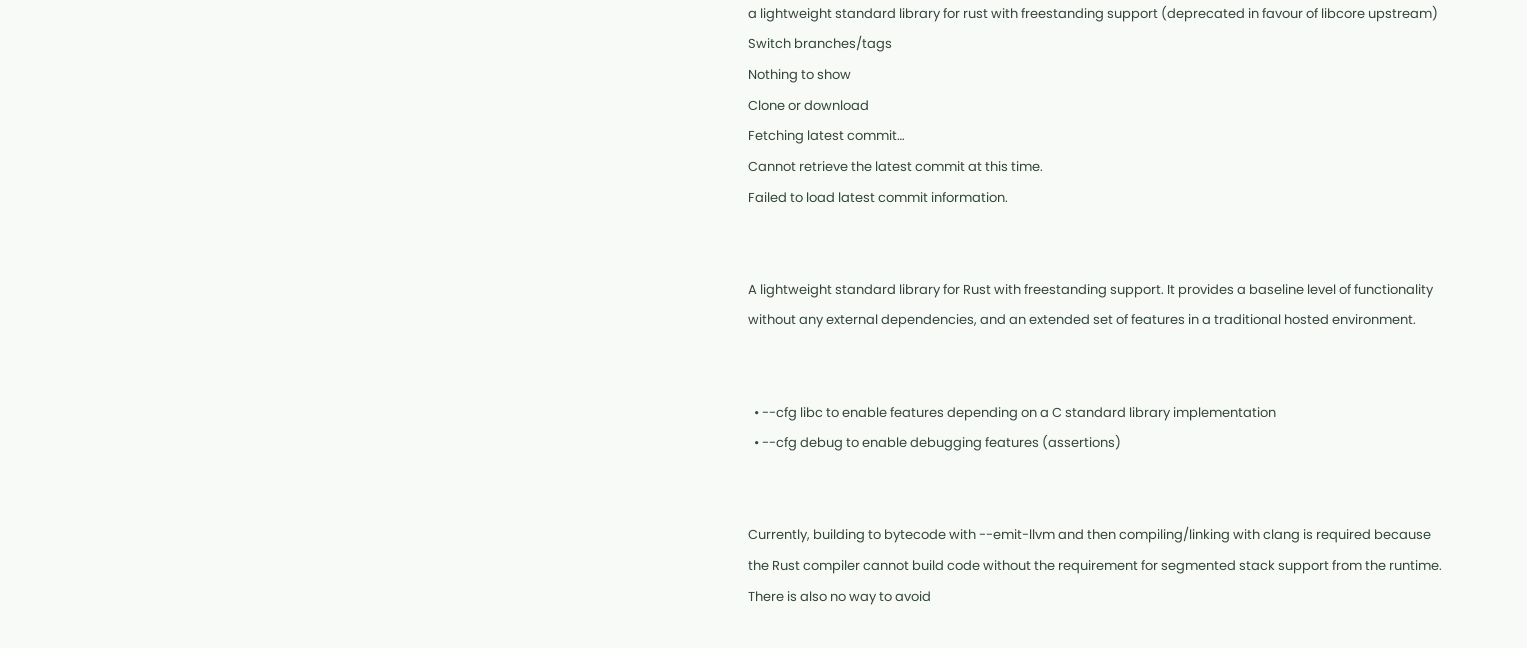a lightweight standard library for rust with freestanding support (deprecated in favour of libcore upstream)
Switch branches/tags
Nothing to show
Clone or download
Fetching latest commit…
Cannot retrieve the latest commit at this time.
Failed to load latest commit information.


A lightweight standard library for Rust with freestanding support. It provides a baseline level of functionality without any external dependencies, and an extended set of features in a traditional hosted environment.


  • --cfg libc to enable features depending on a C standard library implementation
  • --cfg debug to enable debugging features (assertions)


Currently, building to bytecode with --emit-llvm and then compiling/linking with clang is required because the Rust compiler cannot build code without the requirement for segmented stack support from the runtime. There is also no way to avoid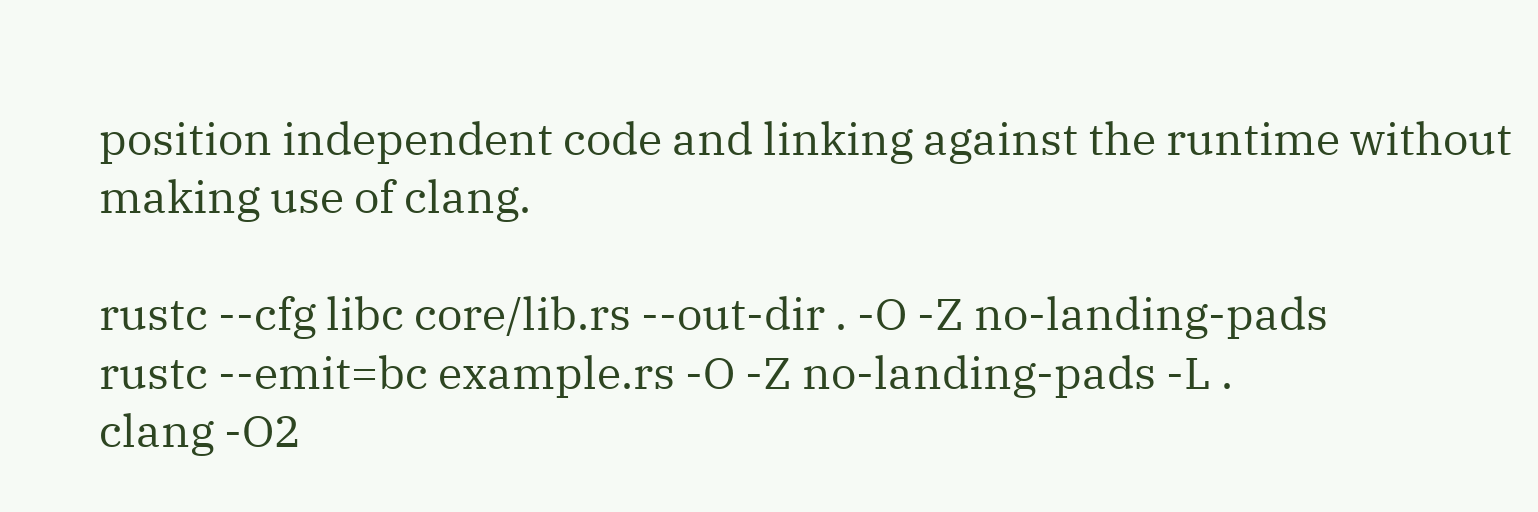position independent code and linking against the runtime without making use of clang.

rustc --cfg libc core/lib.rs --out-dir . -O -Z no-landing-pads
rustc --emit=bc example.rs -O -Z no-landing-pads -L .
clang -O2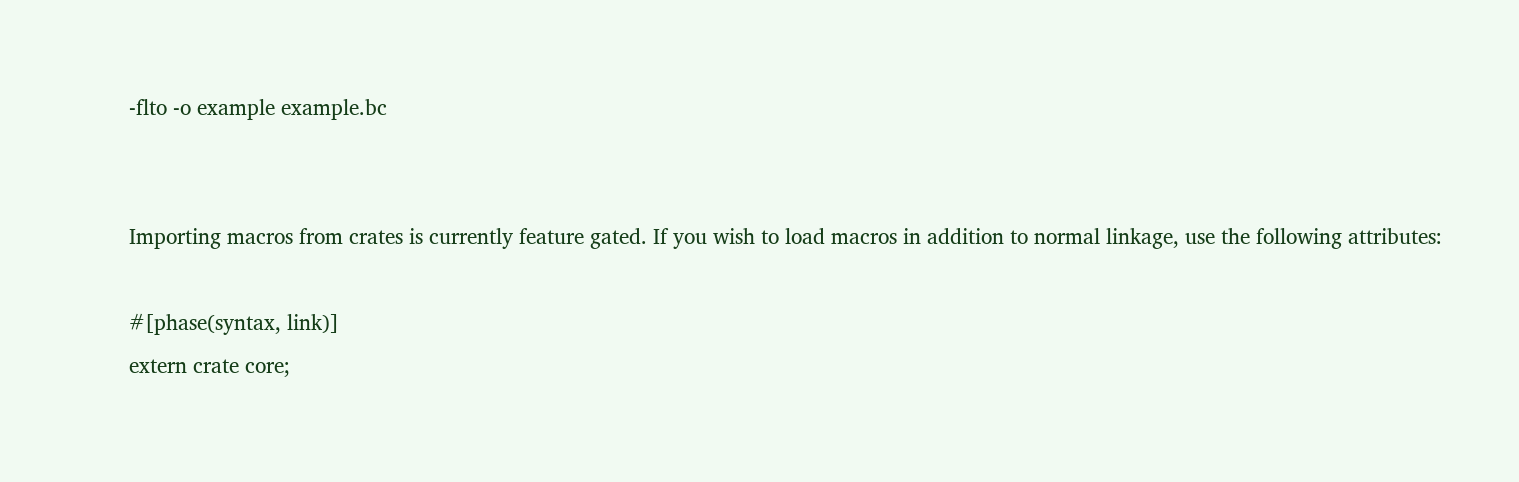-flto -o example example.bc


Importing macros from crates is currently feature gated. If you wish to load macros in addition to normal linkage, use the following attributes:

#[phase(syntax, link)]
extern crate core;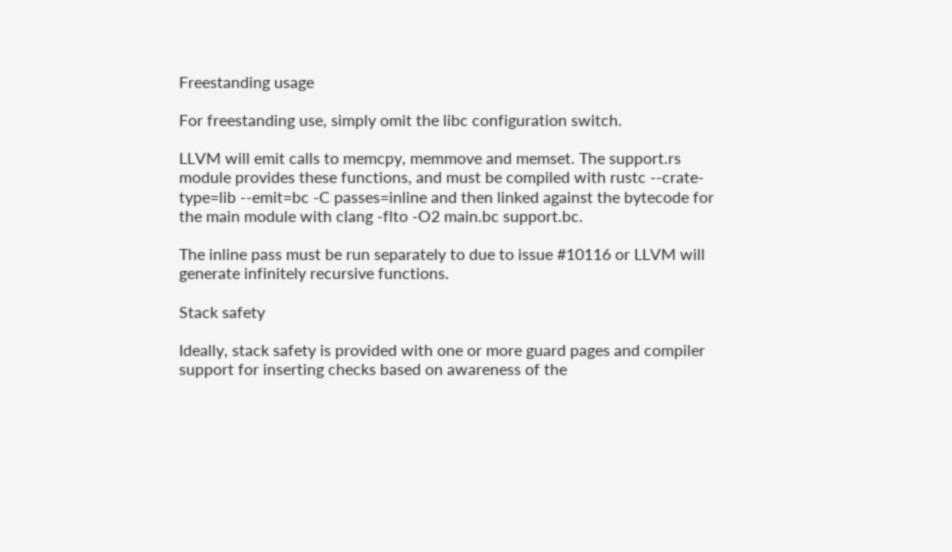Freestanding usage

For freestanding use, simply omit the libc configuration switch.

LLVM will emit calls to memcpy, memmove and memset. The support.rs module provides these functions, and must be compiled with rustc --crate-type=lib --emit=bc -C passes=inline and then linked against the bytecode for the main module with clang -flto -O2 main.bc support.bc.

The inline pass must be run separately to due to issue #10116 or LLVM will generate infinitely recursive functions.

Stack safety

Ideally, stack safety is provided with one or more guard pages and compiler support for inserting checks based on awareness of the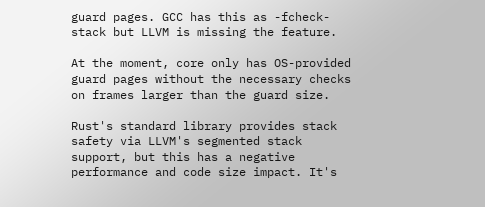guard pages. GCC has this as -fcheck-stack but LLVM is missing the feature.

At the moment, core only has OS-provided guard pages without the necessary checks on frames larger than the guard size.

Rust's standard library provides stack safety via LLVM's segmented stack support, but this has a negative performance and code size impact. It's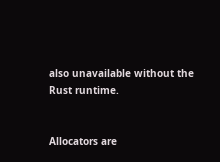also unavailable without the Rust runtime.


Allocators are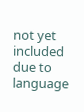not yet included due to language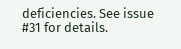deficiencies. See issue #31 for details.